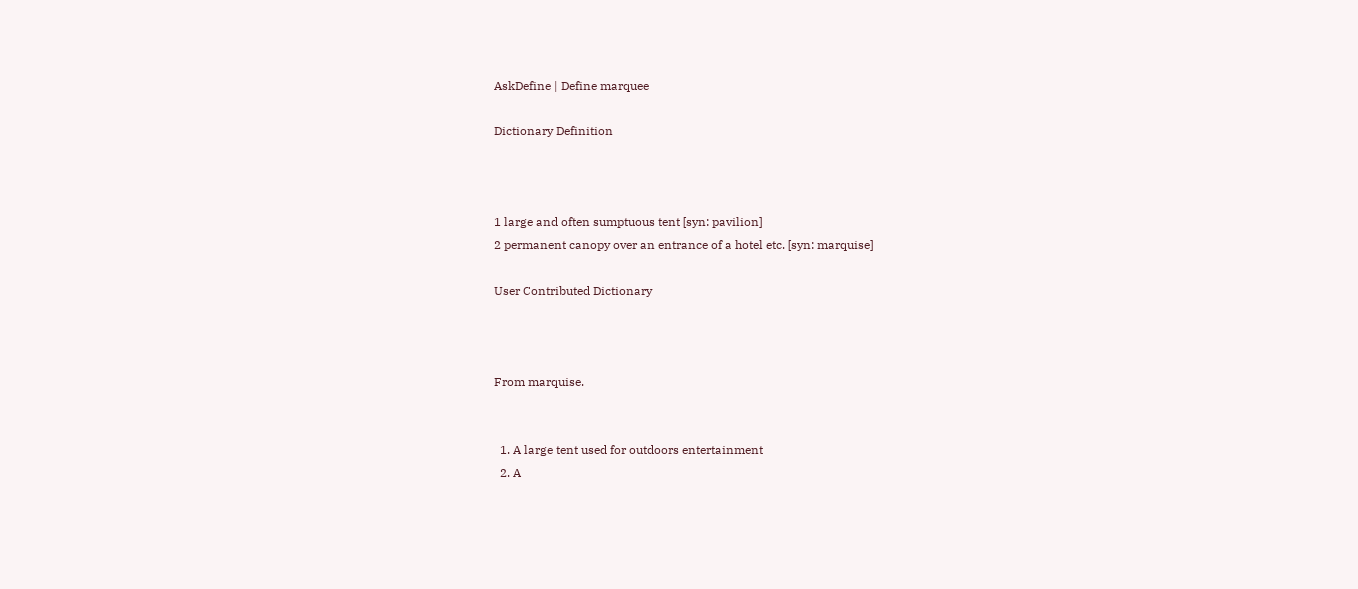AskDefine | Define marquee

Dictionary Definition



1 large and often sumptuous tent [syn: pavilion]
2 permanent canopy over an entrance of a hotel etc. [syn: marquise]

User Contributed Dictionary



From marquise.


  1. A large tent used for outdoors entertainment
  2. A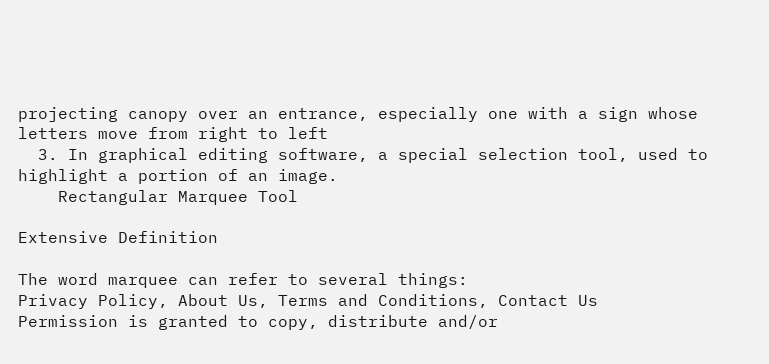projecting canopy over an entrance, especially one with a sign whose letters move from right to left
  3. In graphical editing software, a special selection tool, used to highlight a portion of an image.
    Rectangular Marquee Tool

Extensive Definition

The word marquee can refer to several things:
Privacy Policy, About Us, Terms and Conditions, Contact Us
Permission is granted to copy, distribute and/or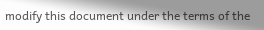modify this document under the terms of the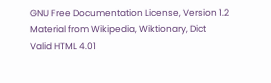GNU Free Documentation License, Version 1.2
Material from Wikipedia, Wiktionary, Dict
Valid HTML 4.01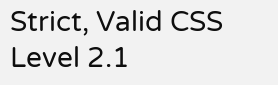Strict, Valid CSS Level 2.1